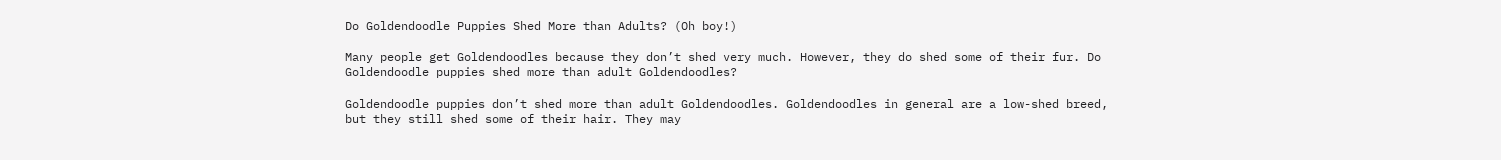Do Goldendoodle Puppies Shed More than Adults? (Oh boy!)

Many people get Goldendoodles because they don’t shed very much. However, they do shed some of their fur. Do Goldendoodle puppies shed more than adult Goldendoodles?

Goldendoodle puppies don’t shed more than adult Goldendoodles. Goldendoodles in general are a low-shed breed, but they still shed some of their hair. They may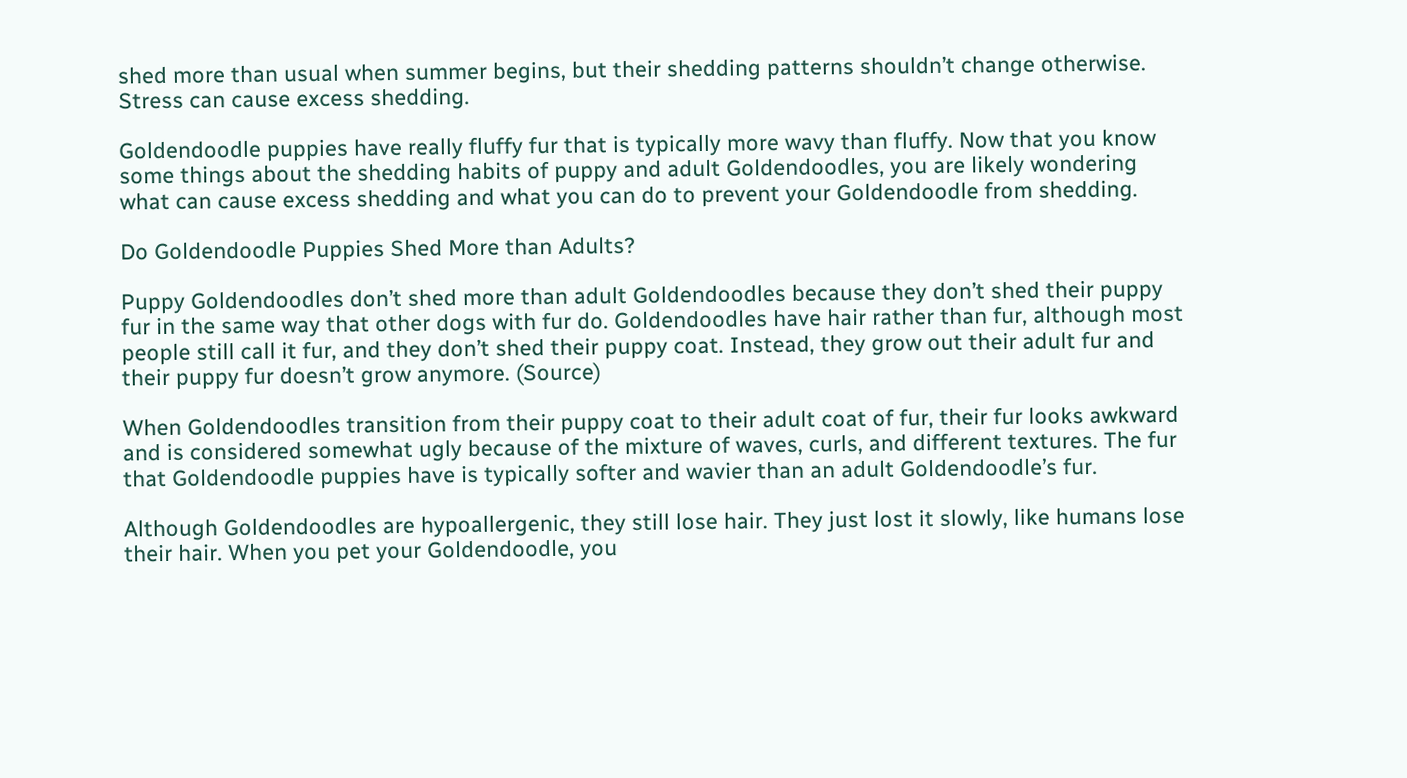shed more than usual when summer begins, but their shedding patterns shouldn’t change otherwise. Stress can cause excess shedding.

Goldendoodle puppies have really fluffy fur that is typically more wavy than fluffy. Now that you know some things about the shedding habits of puppy and adult Goldendoodles, you are likely wondering what can cause excess shedding and what you can do to prevent your Goldendoodle from shedding.

Do Goldendoodle Puppies Shed More than Adults?

Puppy Goldendoodles don’t shed more than adult Goldendoodles because they don’t shed their puppy fur in the same way that other dogs with fur do. Goldendoodles have hair rather than fur, although most people still call it fur, and they don’t shed their puppy coat. Instead, they grow out their adult fur and their puppy fur doesn’t grow anymore. (Source)

When Goldendoodles transition from their puppy coat to their adult coat of fur, their fur looks awkward and is considered somewhat ugly because of the mixture of waves, curls, and different textures. The fur that Goldendoodle puppies have is typically softer and wavier than an adult Goldendoodle’s fur.

Although Goldendoodles are hypoallergenic, they still lose hair. They just lost it slowly, like humans lose their hair. When you pet your Goldendoodle, you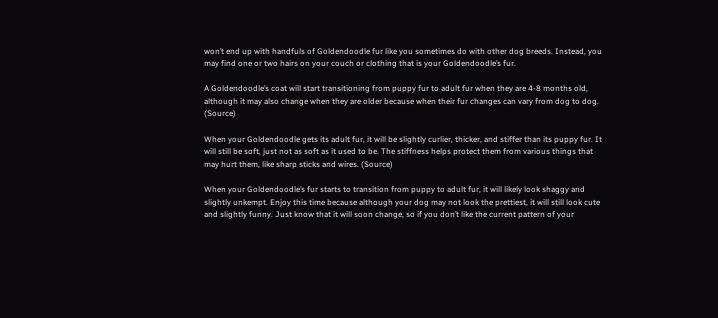won’t end up with handfuls of Goldendoodle fur like you sometimes do with other dog breeds. Instead, you may find one or two hairs on your couch or clothing that is your Goldendoodle’s fur.

A Goldendoodle’s coat will start transitioning from puppy fur to adult fur when they are 4-8 months old, although it may also change when they are older because when their fur changes can vary from dog to dog. (Source)

When your Goldendoodle gets its adult fur, it will be slightly curlier, thicker, and stiffer than its puppy fur. It will still be soft, just not as soft as it used to be. The stiffness helps protect them from various things that may hurt them, like sharp sticks and wires. (Source)

When your Goldendoodle’s fur starts to transition from puppy to adult fur, it will likely look shaggy and slightly unkempt. Enjoy this time because although your dog may not look the prettiest, it will still look cute and slightly funny. Just know that it will soon change, so if you don’t like the current pattern of your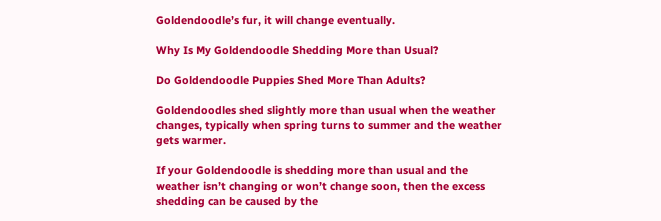Goldendoodle’s fur, it will change eventually.

Why Is My Goldendoodle Shedding More than Usual?

Do Goldendoodle Puppies Shed More Than Adults?

Goldendoodles shed slightly more than usual when the weather changes, typically when spring turns to summer and the weather gets warmer.

If your Goldendoodle is shedding more than usual and the weather isn’t changing or won’t change soon, then the excess shedding can be caused by the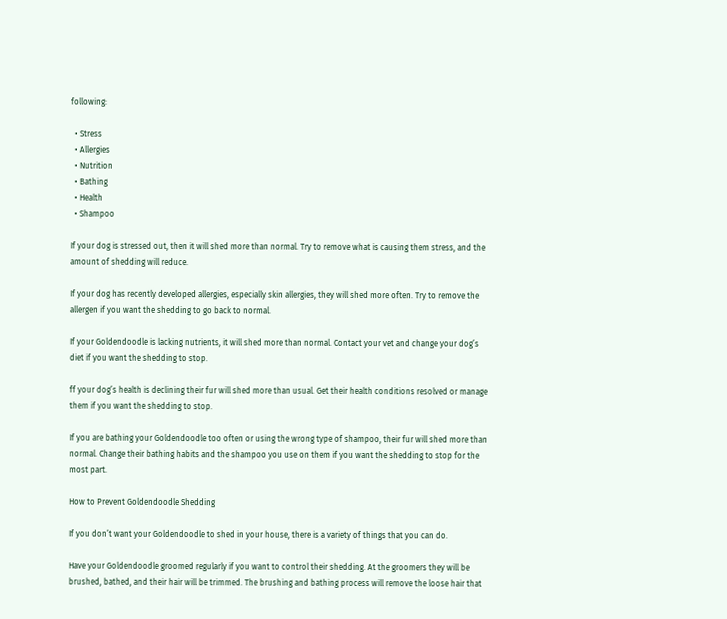following:

  • Stress
  • Allergies
  • Nutrition
  • Bathing
  • Health
  • Shampoo

If your dog is stressed out, then it will shed more than normal. Try to remove what is causing them stress, and the amount of shedding will reduce.

If your dog has recently developed allergies, especially skin allergies, they will shed more often. Try to remove the allergen if you want the shedding to go back to normal.

If your Goldendoodle is lacking nutrients, it will shed more than normal. Contact your vet and change your dog’s diet if you want the shedding to stop.

ff your dog’s health is declining their fur will shed more than usual. Get their health conditions resolved or manage them if you want the shedding to stop.

If you are bathing your Goldendoodle too often or using the wrong type of shampoo, their fur will shed more than normal. Change their bathing habits and the shampoo you use on them if you want the shedding to stop for the most part.

How to Prevent Goldendoodle Shedding

If you don’t want your Goldendoodle to shed in your house, there is a variety of things that you can do.

Have your Goldendoodle groomed regularly if you want to control their shedding. At the groomers they will be brushed, bathed, and their hair will be trimmed. The brushing and bathing process will remove the loose hair that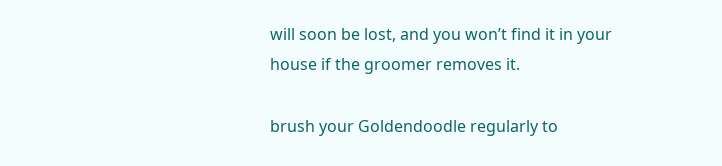will soon be lost, and you won’t find it in your house if the groomer removes it.

brush your Goldendoodle regularly to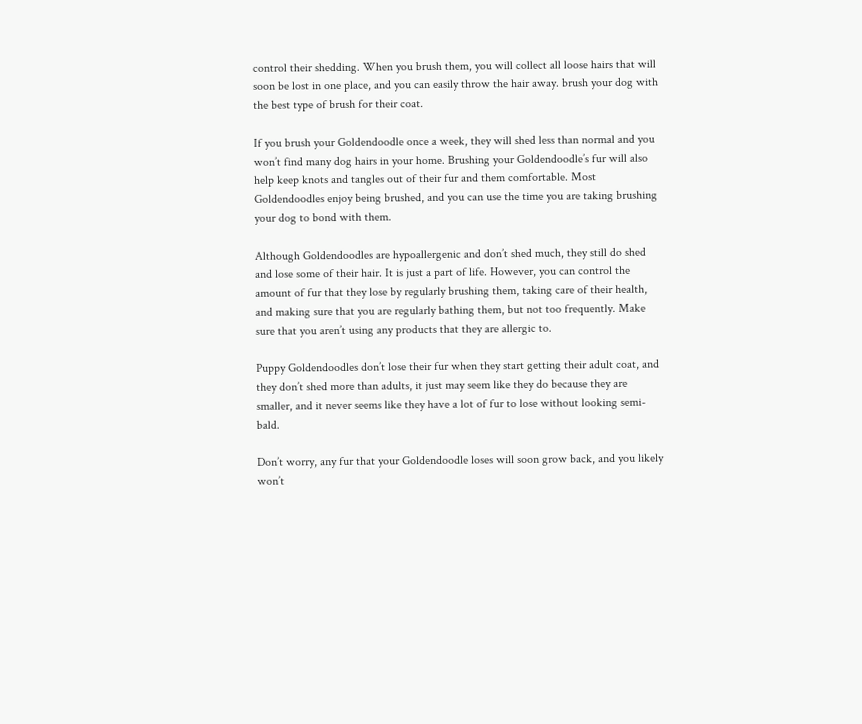control their shedding. When you brush them, you will collect all loose hairs that will soon be lost in one place, and you can easily throw the hair away. brush your dog with the best type of brush for their coat.

If you brush your Goldendoodle once a week, they will shed less than normal and you won’t find many dog hairs in your home. Brushing your Goldendoodle’s fur will also help keep knots and tangles out of their fur and them comfortable. Most Goldendoodles enjoy being brushed, and you can use the time you are taking brushing your dog to bond with them.

Although Goldendoodles are hypoallergenic and don’t shed much, they still do shed and lose some of their hair. It is just a part of life. However, you can control the amount of fur that they lose by regularly brushing them, taking care of their health, and making sure that you are regularly bathing them, but not too frequently. Make sure that you aren’t using any products that they are allergic to.

Puppy Goldendoodles don’t lose their fur when they start getting their adult coat, and they don’t shed more than adults, it just may seem like they do because they are smaller, and it never seems like they have a lot of fur to lose without looking semi-bald.

Don’t worry, any fur that your Goldendoodle loses will soon grow back, and you likely won’t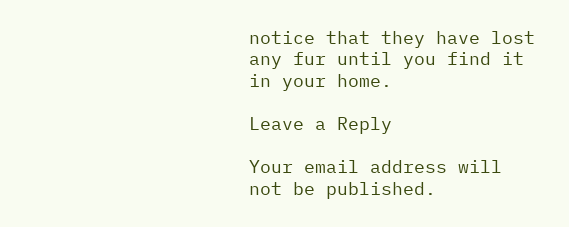notice that they have lost any fur until you find it in your home.

Leave a Reply

Your email address will not be published.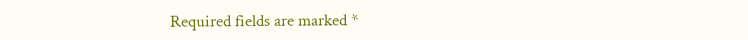Required fields are marked *